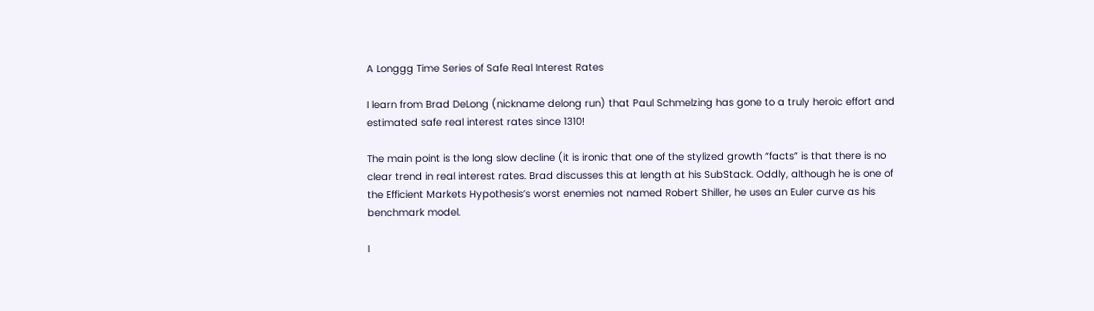A Longgg Time Series of Safe Real Interest Rates

I learn from Brad DeLong (nickname delong run) that Paul Schmelzing has gone to a truly heroic effort and estimated safe real interest rates since 1310!

The main point is the long slow decline (it is ironic that one of the stylized growth “facts” is that there is no clear trend in real interest rates. Brad discusses this at length at his SubStack. Oddly, although he is one of the Efficient Markets Hypothesis’s worst enemies not named Robert Shiller, he uses an Euler curve as his benchmark model.

I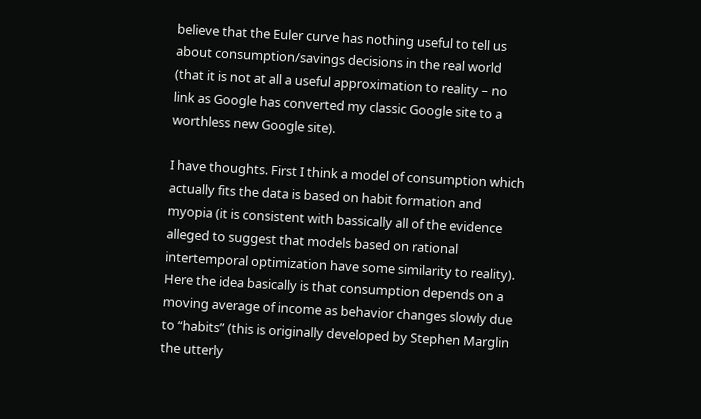believe that the Euler curve has nothing useful to tell us about consumption/savings decisions in the real world (that it is not at all a useful approximation to reality – no link as Google has converted my classic Google site to a worthless new Google site).

I have thoughts. First I think a model of consumption which actually fits the data is based on habit formation and myopia (it is consistent with bassically all of the evidence alleged to suggest that models based on rational intertemporal optimization have some similarity to reality). Here the idea basically is that consumption depends on a moving average of income as behavior changes slowly due to “habits” (this is originally developed by Stephen Marglin the utterly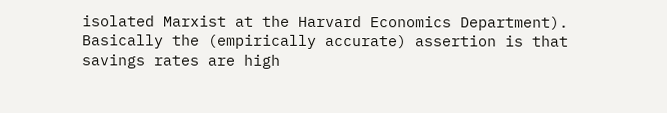isolated Marxist at the Harvard Economics Department). Basically the (empirically accurate) assertion is that savings rates are high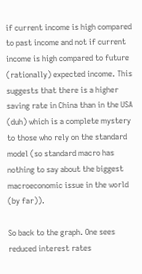if current income is high compared to past income and not if current income is high compared to future (rationally) expected income. This suggests that there is a higher saving rate in China than in the USA (duh) which is a complete mystery to those who rely on the standard model (so standard macro has nothing to say about the biggest macroeconomic issue in the world (by far)).

So back to the graph. One sees reduced interest rates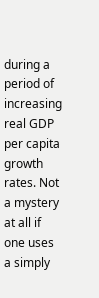during a period of increasing real GDP per capita growth rates. Not a mystery at all if one uses a simply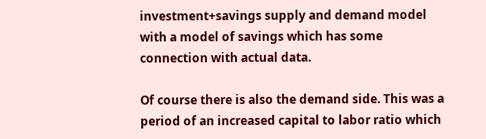investment+savings supply and demand model with a model of savings which has some connection with actual data.

Of course there is also the demand side. This was a period of an increased capital to labor ratio which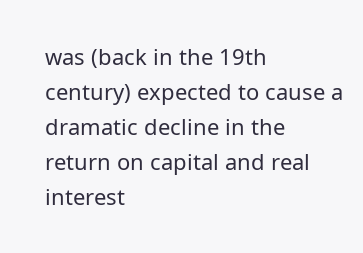was (back in the 19th century) expected to cause a dramatic decline in the return on capital and real interest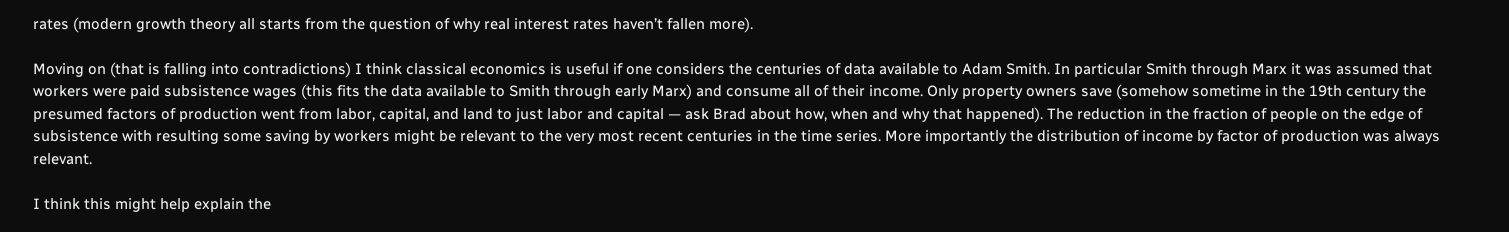rates (modern growth theory all starts from the question of why real interest rates haven’t fallen more).

Moving on (that is falling into contradictions) I think classical economics is useful if one considers the centuries of data available to Adam Smith. In particular Smith through Marx it was assumed that workers were paid subsistence wages (this fits the data available to Smith through early Marx) and consume all of their income. Only property owners save (somehow sometime in the 19th century the presumed factors of production went from labor, capital, and land to just labor and capital — ask Brad about how, when and why that happened). The reduction in the fraction of people on the edge of subsistence with resulting some saving by workers might be relevant to the very most recent centuries in the time series. More importantly the distribution of income by factor of production was always relevant.

I think this might help explain the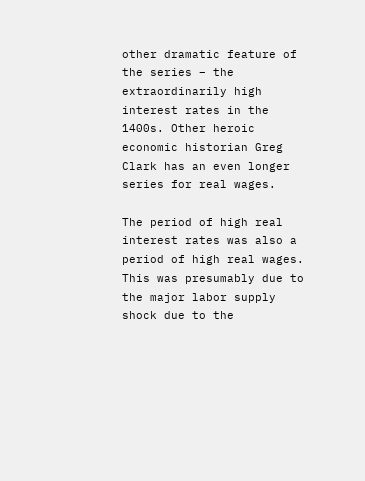other dramatic feature of the series – the extraordinarily high interest rates in the 1400s. Other heroic economic historian Greg Clark has an even longer series for real wages.

The period of high real interest rates was also a period of high real wages. This was presumably due to the major labor supply shock due to the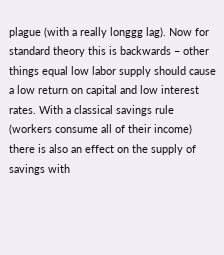plague (with a really longgg lag). Now for standard theory this is backwards – other things equal low labor supply should cause a low return on capital and low interest rates. With a classical savings rule (workers consume all of their income) there is also an effect on the supply of savings with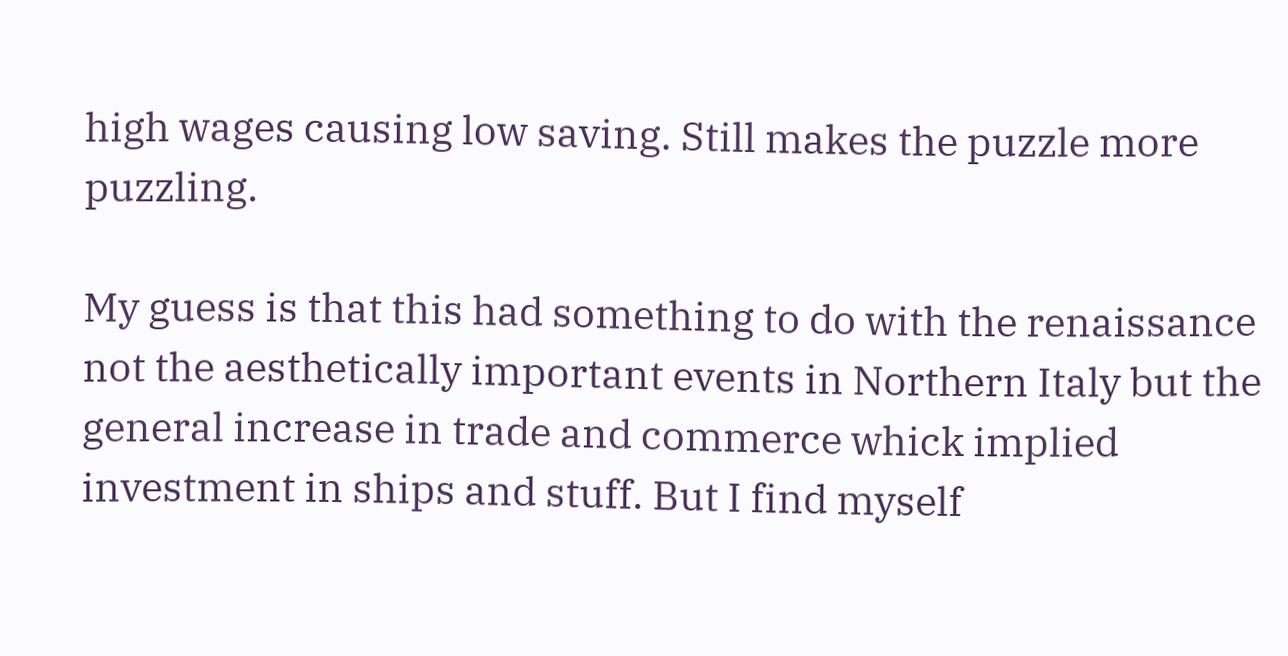high wages causing low saving. Still makes the puzzle more puzzling.

My guess is that this had something to do with the renaissance not the aesthetically important events in Northern Italy but the general increase in trade and commerce whick implied investment in ships and stuff. But I find myself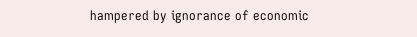hampered by ignorance of economic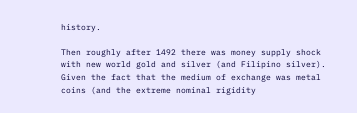history.

Then roughly after 1492 there was money supply shock with new world gold and silver (and Filipino silver). Given the fact that the medium of exchange was metal coins (and the extreme nominal rigidity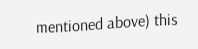mentioned above) this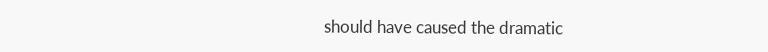should have caused the dramatic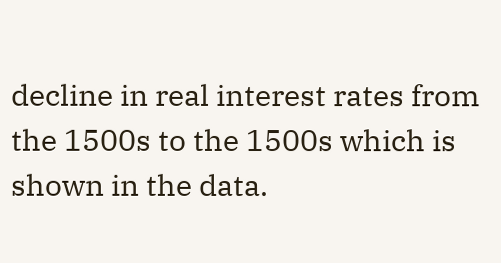decline in real interest rates from the 1500s to the 1500s which is shown in the data.